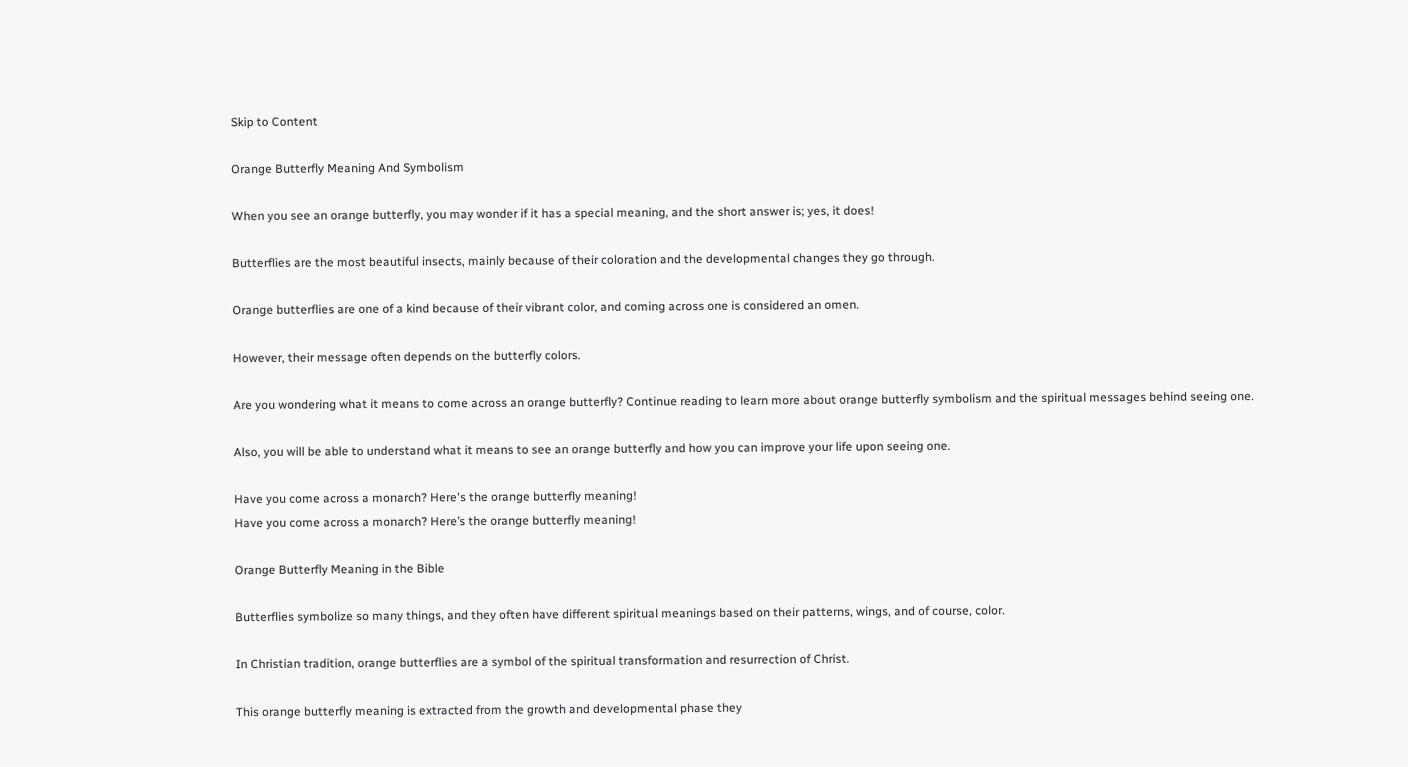Skip to Content

Orange Butterfly Meaning And Symbolism

When you see an orange butterfly, you may wonder if it has a special meaning, and the short answer is; yes, it does!

Butterflies are the most beautiful insects, mainly because of their coloration and the developmental changes they go through.

Orange butterflies are one of a kind because of their vibrant color, and coming across one is considered an omen.

However, their message often depends on the butterfly colors.

Are you wondering what it means to come across an orange butterfly? Continue reading to learn more about orange butterfly symbolism and the spiritual messages behind seeing one.

Also, you will be able to understand what it means to see an orange butterfly and how you can improve your life upon seeing one.

Have you come across a monarch? Here's the orange butterfly meaning!
Have you come across a monarch? Here’s the orange butterfly meaning!

Orange Butterfly Meaning in the Bible

Butterflies symbolize so many things, and they often have different spiritual meanings based on their patterns, wings, and of course, color.

In Christian tradition, orange butterflies are a symbol of the spiritual transformation and resurrection of Christ.

This orange butterfly meaning is extracted from the growth and developmental phase they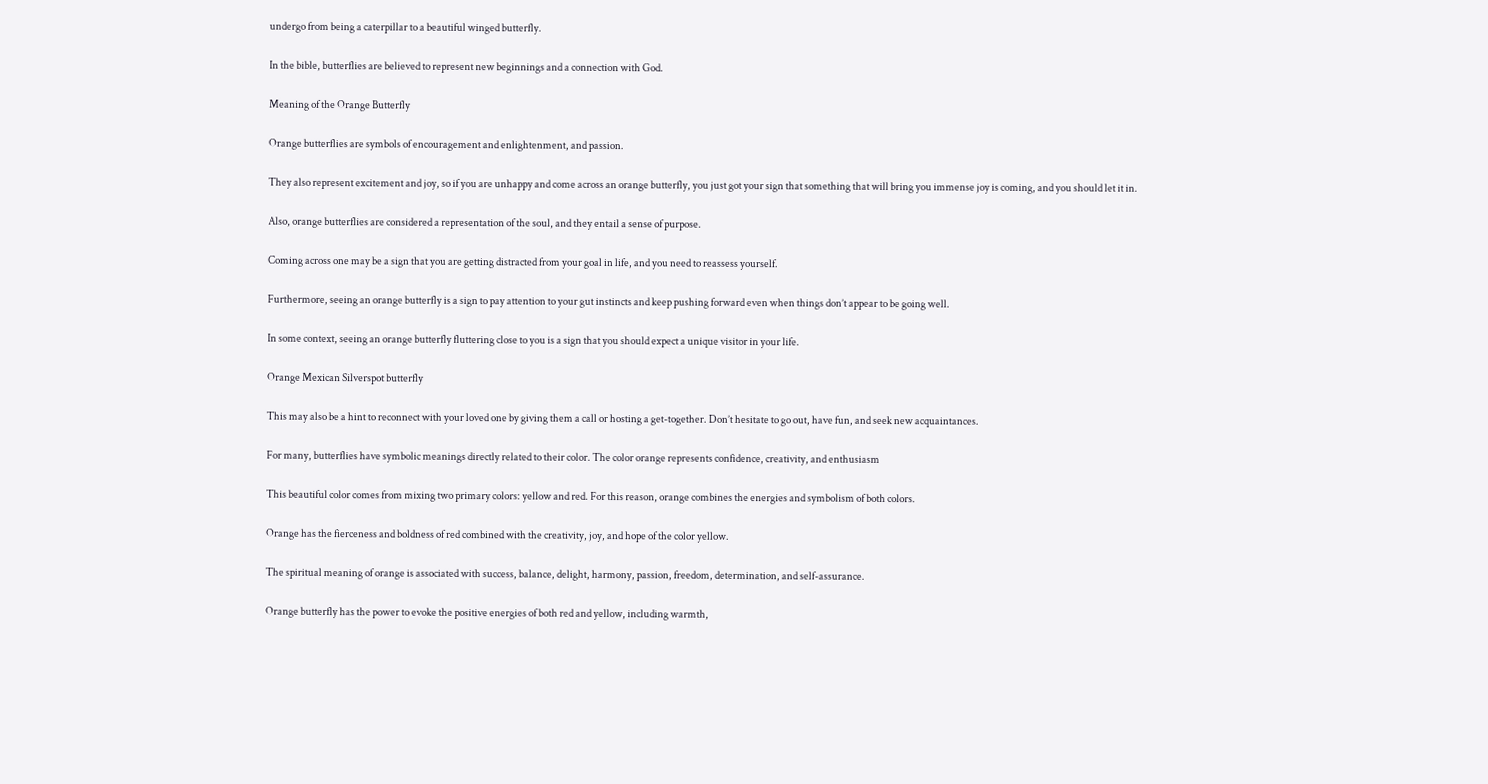undergo from being a caterpillar to a beautiful winged butterfly.

In the bible, butterflies are believed to represent new beginnings and a connection with God.

Meaning of the Orange Butterfly

Orange butterflies are symbols of encouragement and enlightenment, and passion.

They also represent excitement and joy, so if you are unhappy and come across an orange butterfly, you just got your sign that something that will bring you immense joy is coming, and you should let it in.

Also, orange butterflies are considered a representation of the soul, and they entail a sense of purpose.

Coming across one may be a sign that you are getting distracted from your goal in life, and you need to reassess yourself.

Furthermore, seeing an orange butterfly is a sign to pay attention to your gut instincts and keep pushing forward even when things don’t appear to be going well.

In some context, seeing an orange butterfly fluttering close to you is a sign that you should expect a unique visitor in your life.

Orange Mexican Silverspot butterfly

This may also be a hint to reconnect with your loved one by giving them a call or hosting a get-together. Don’t hesitate to go out, have fun, and seek new acquaintances.

For many, butterflies have symbolic meanings directly related to their color. The color orange represents confidence, creativity, and enthusiasm

This beautiful color comes from mixing two primary colors: yellow and red. For this reason, orange combines the energies and symbolism of both colors.

Orange has the fierceness and boldness of red combined with the creativity, joy, and hope of the color yellow.

The spiritual meaning of orange is associated with success, balance, delight, harmony, passion, freedom, determination, and self-assurance.

Orange butterfly has the power to evoke the positive energies of both red and yellow, including warmth,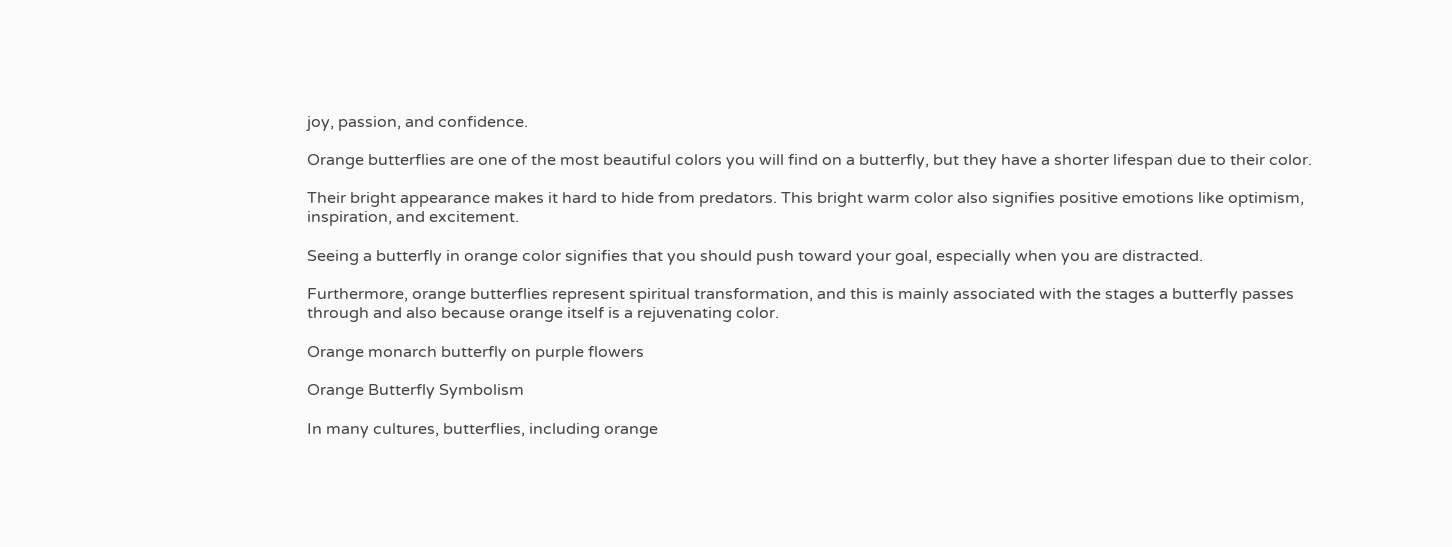joy, passion, and confidence.

Orange butterflies are one of the most beautiful colors you will find on a butterfly, but they have a shorter lifespan due to their color.

Their bright appearance makes it hard to hide from predators. This bright warm color also signifies positive emotions like optimism, inspiration, and excitement.

Seeing a butterfly in orange color signifies that you should push toward your goal, especially when you are distracted.

Furthermore, orange butterflies represent spiritual transformation, and this is mainly associated with the stages a butterfly passes through and also because orange itself is a rejuvenating color.

Orange monarch butterfly on purple flowers

Orange Butterfly Symbolism

In many cultures, butterflies, including orange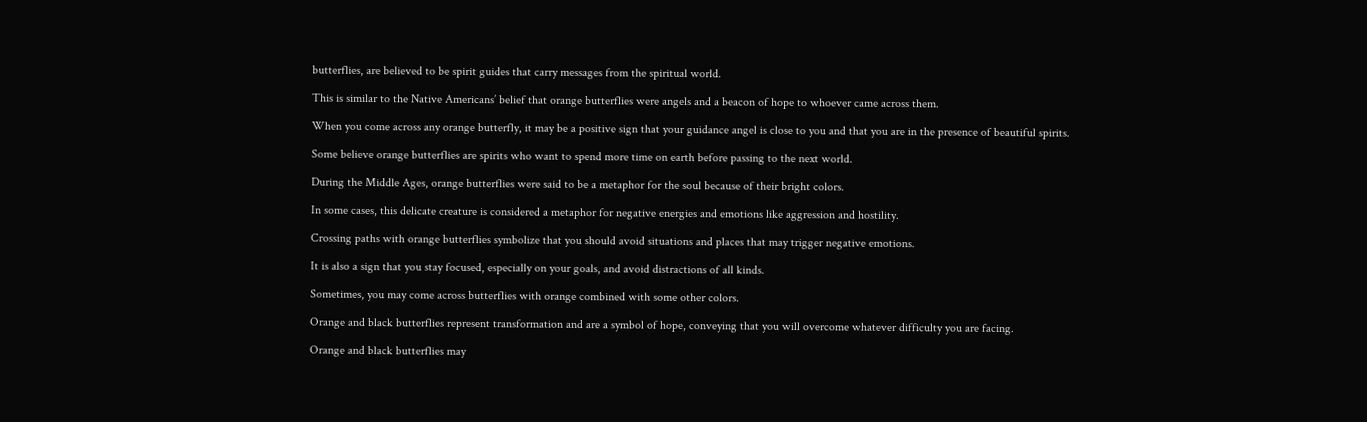butterflies, are believed to be spirit guides that carry messages from the spiritual world.

This is similar to the Native Americans’ belief that orange butterflies were angels and a beacon of hope to whoever came across them.

When you come across any orange butterfly, it may be a positive sign that your guidance angel is close to you and that you are in the presence of beautiful spirits.

Some believe orange butterflies are spirits who want to spend more time on earth before passing to the next world.

During the Middle Ages, orange butterflies were said to be a metaphor for the soul because of their bright colors.

In some cases, this delicate creature is considered a metaphor for negative energies and emotions like aggression and hostility.

Crossing paths with orange butterflies symbolize that you should avoid situations and places that may trigger negative emotions.

It is also a sign that you stay focused, especially on your goals, and avoid distractions of all kinds.

Sometimes, you may come across butterflies with orange combined with some other colors.

Orange and black butterflies represent transformation and are a symbol of hope, conveying that you will overcome whatever difficulty you are facing.

Orange and black butterflies may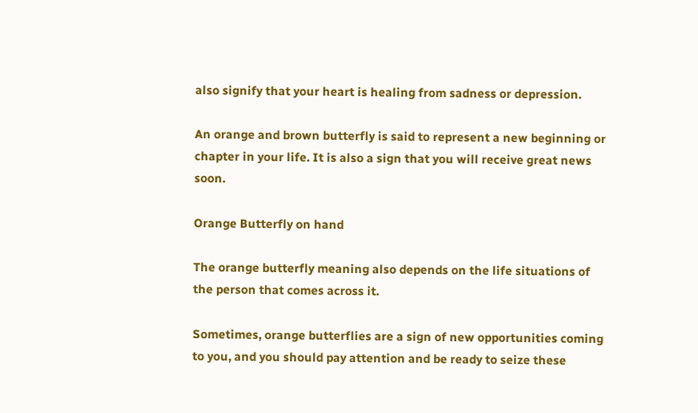also signify that your heart is healing from sadness or depression.

An orange and brown butterfly is said to represent a new beginning or chapter in your life. It is also a sign that you will receive great news soon.

Orange Butterfly on hand

The orange butterfly meaning also depends on the life situations of the person that comes across it.

Sometimes, orange butterflies are a sign of new opportunities coming to you, and you should pay attention and be ready to seize these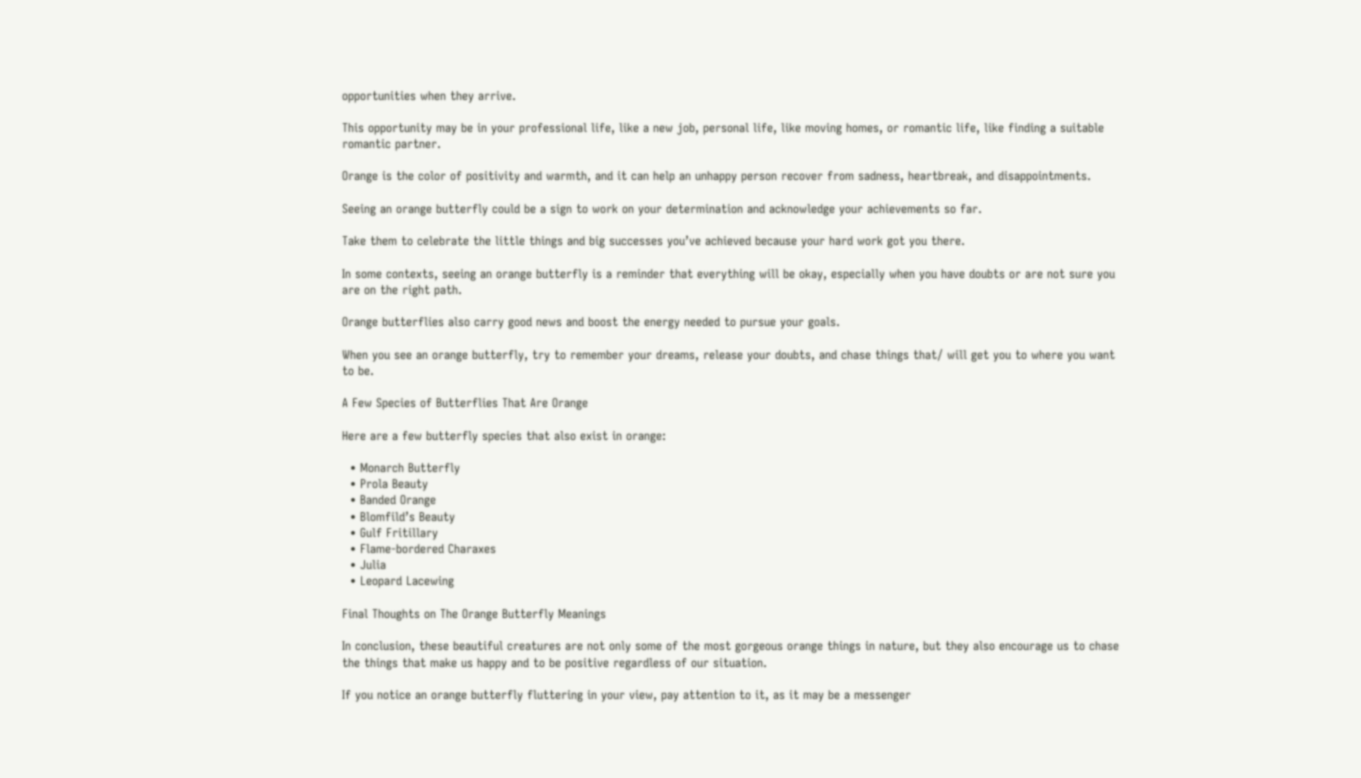opportunities when they arrive.

This opportunity may be in your professional life, like a new job, personal life, like moving homes, or romantic life, like finding a suitable romantic partner.

Orange is the color of positivity and warmth, and it can help an unhappy person recover from sadness, heartbreak, and disappointments.

Seeing an orange butterfly could be a sign to work on your determination and acknowledge your achievements so far.

Take them to celebrate the little things and big successes you’ve achieved because your hard work got you there.

In some contexts, seeing an orange butterfly is a reminder that everything will be okay, especially when you have doubts or are not sure you are on the right path.

Orange butterflies also carry good news and boost the energy needed to pursue your goals.

When you see an orange butterfly, try to remember your dreams, release your doubts, and chase things that/ will get you to where you want to be.

A Few Species of Butterflies That Are Orange

Here are a few butterfly species that also exist in orange:

  • Monarch Butterfly
  • Prola Beauty
  • Banded Orange
  • Blomfild’s Beauty
  • Gulf Fritillary
  • Flame-bordered Charaxes
  • Julia
  • Leopard Lacewing

Final Thoughts on The Orange Butterfly Meanings

In conclusion, these beautiful creatures are not only some of the most gorgeous orange things in nature, but they also encourage us to chase the things that make us happy and to be positive regardless of our situation.

If you notice an orange butterfly fluttering in your view, pay attention to it, as it may be a messenger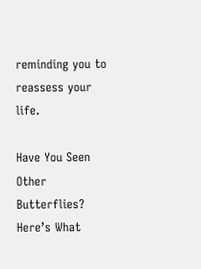reminding you to reassess your life.

Have You Seen Other Butterflies? Here’s What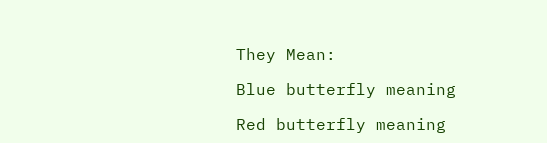They Mean:

Blue butterfly meaning

Red butterfly meaning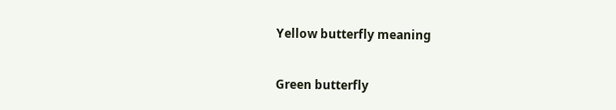Yellow butterfly meaning

Green butterfly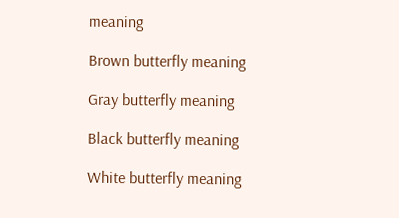meaning

Brown butterfly meaning

Gray butterfly meaning

Black butterfly meaning

White butterfly meaning